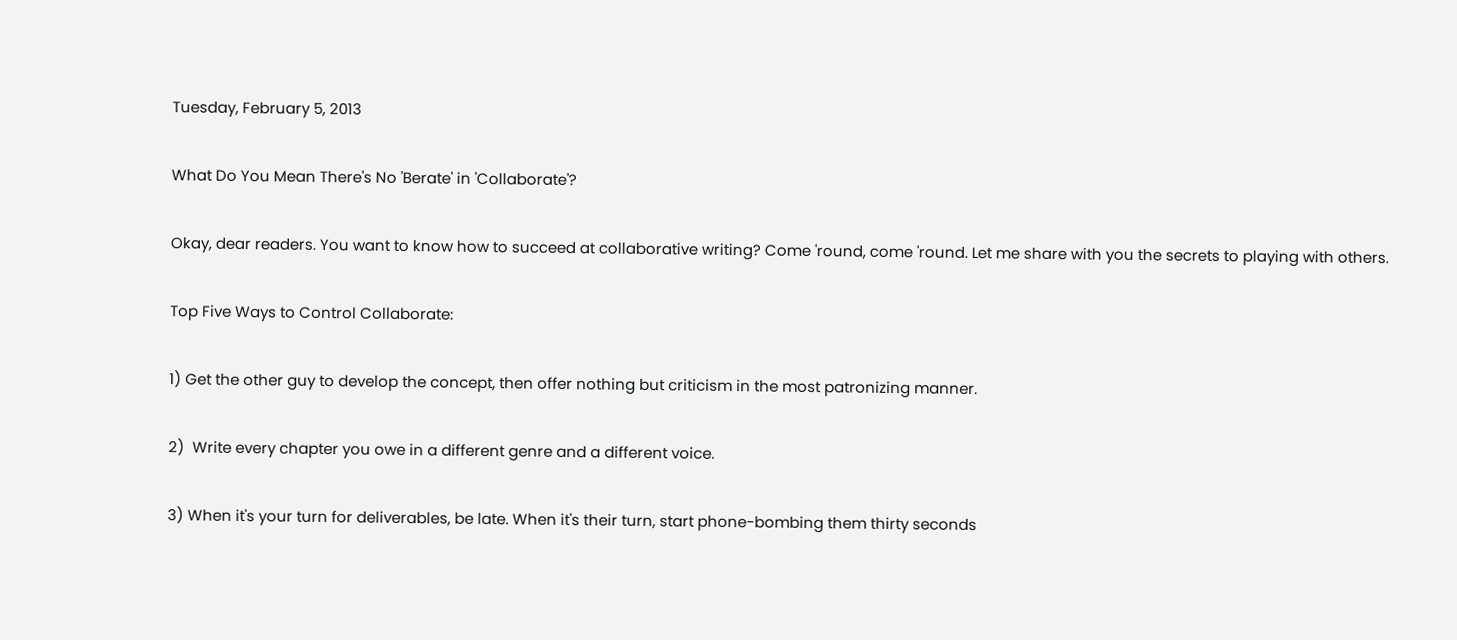Tuesday, February 5, 2013

What Do You Mean There's No 'Berate' in 'Collaborate'?

Okay, dear readers. You want to know how to succeed at collaborative writing? Come 'round, come 'round. Let me share with you the secrets to playing with others.

Top Five Ways to Control Collaborate:

1) Get the other guy to develop the concept, then offer nothing but criticism in the most patronizing manner.

2)  Write every chapter you owe in a different genre and a different voice.

3) When it's your turn for deliverables, be late. When it's their turn, start phone-bombing them thirty seconds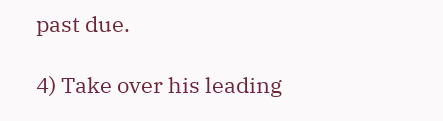past due.

4) Take over his leading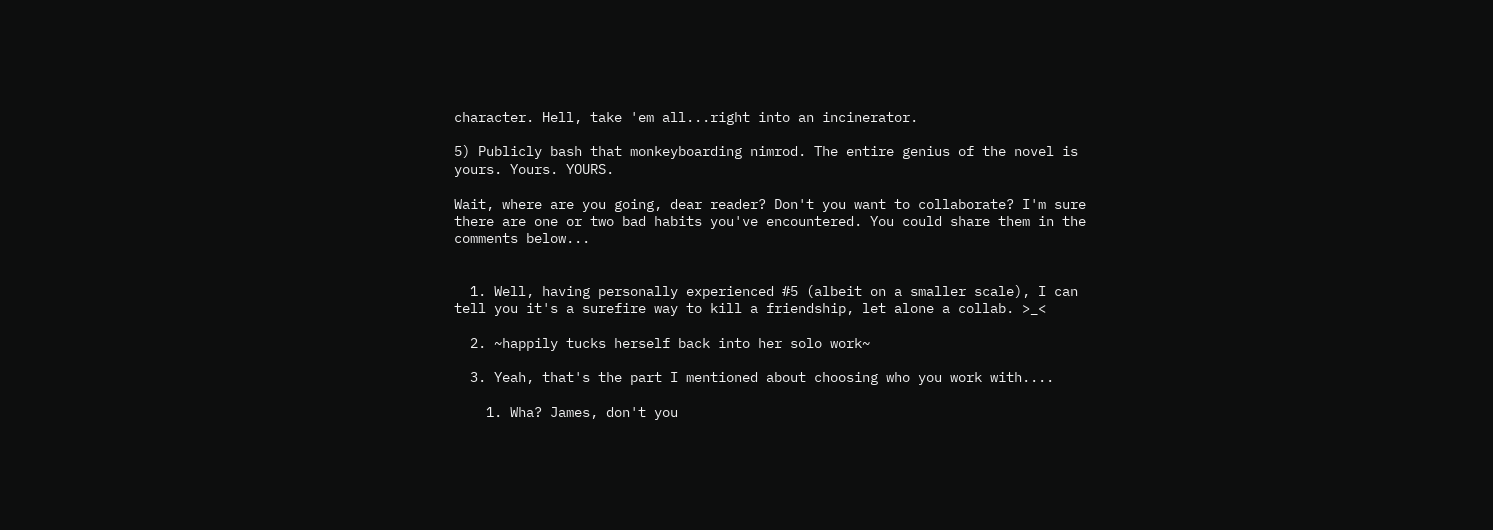character. Hell, take 'em all...right into an incinerator.

5) Publicly bash that monkeyboarding nimrod. The entire genius of the novel is yours. Yours. YOURS.

Wait, where are you going, dear reader? Don't you want to collaborate? I'm sure there are one or two bad habits you've encountered. You could share them in the comments below...


  1. Well, having personally experienced #5 (albeit on a smaller scale), I can tell you it's a surefire way to kill a friendship, let alone a collab. >_<

  2. ~happily tucks herself back into her solo work~

  3. Yeah, that's the part I mentioned about choosing who you work with....

    1. Wha? James, don't you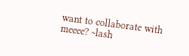want to collaborate with meeee? ~lash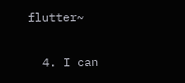flutter~

  4. I can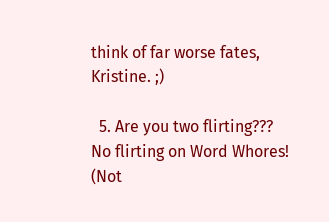think of far worse fates, Kristine. ;)

  5. Are you two flirting??? No flirting on Word Whores! (Not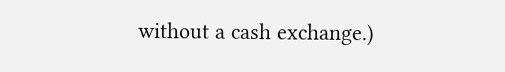without a cash exchange.)